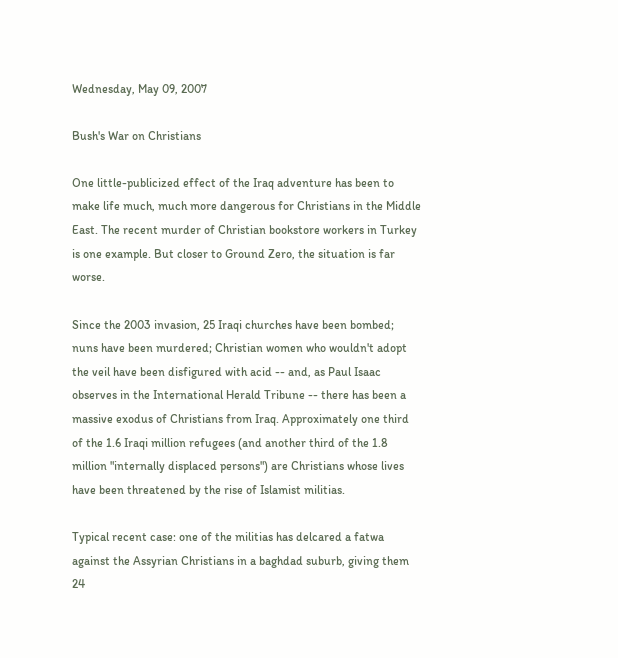Wednesday, May 09, 2007

Bush's War on Christians

One little-publicized effect of the Iraq adventure has been to make life much, much more dangerous for Christians in the Middle East. The recent murder of Christian bookstore workers in Turkey is one example. But closer to Ground Zero, the situation is far worse.

Since the 2003 invasion, 25 Iraqi churches have been bombed; nuns have been murdered; Christian women who wouldn't adopt the veil have been disfigured with acid -- and, as Paul Isaac observes in the International Herald Tribune -- there has been a massive exodus of Christians from Iraq. Approximately one third of the 1.6 Iraqi million refugees (and another third of the 1.8 million "internally displaced persons") are Christians whose lives have been threatened by the rise of Islamist militias.

Typical recent case: one of the militias has delcared a fatwa against the Assyrian Christians in a baghdad suburb, giving them 24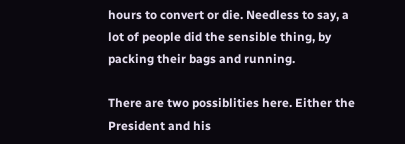hours to convert or die. Needless to say, a lot of people did the sensible thing, by packing their bags and running.

There are two possiblities here. Either the President and his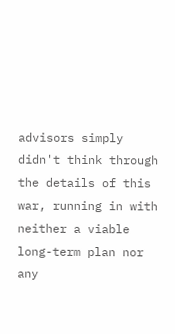advisors simply didn't think through the details of this war, running in with neither a viable long-term plan nor any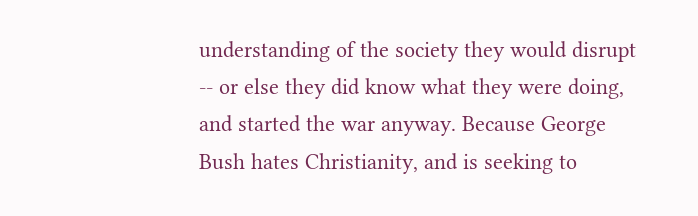understanding of the society they would disrupt -- or else they did know what they were doing, and started the war anyway. Because George Bush hates Christianity, and is seeking to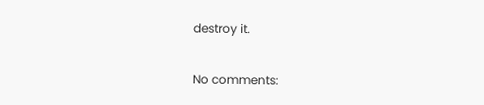destroy it.

No comments: